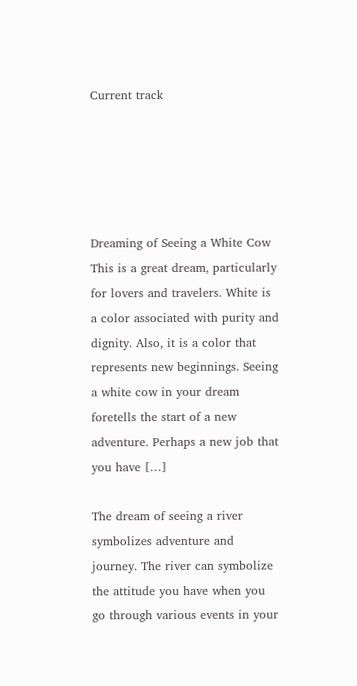Current track





Dreaming of Seeing a White Cow This is a great dream, particularly for lovers and travelers. White is a color associated with purity and dignity. Also, it is a color that represents new beginnings. Seeing a white cow in your dream foretells the start of a new adventure. Perhaps a new job that you have […]

The dream of seeing a river symbolizes adventure and journey. The river can symbolize the attitude you have when you go through various events in your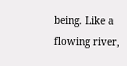being. Like a flowing river,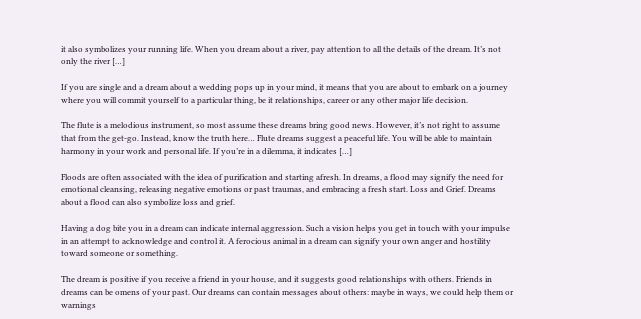it also symbolizes your running life. When you dream about a river, pay attention to all the details of the dream. It’s not only the river […]

If you are single and a dream about a wedding pops up in your mind, it means that you are about to embark on a journey where you will commit yourself to a particular thing, be it relationships, career or any other major life decision.

The flute is a melodious instrument, so most assume these dreams bring good news. However, it’s not right to assume that from the get-go. Instead, know the truth here… Flute dreams suggest a peaceful life. You will be able to maintain harmony in your work and personal life. If you’re in a dilemma, it indicates […]

Floods are often associated with the idea of purification and starting afresh. In dreams, a flood may signify the need for emotional cleansing, releasing negative emotions or past traumas, and embracing a fresh start. Loss and Grief. Dreams about a flood can also symbolize loss and grief.

Having a dog bite you in a dream can indicate internal aggression. Such a vision helps you get in touch with your impulse in an attempt to acknowledge and control it. A ferocious animal in a dream can signify your own anger and hostility toward someone or something.

The dream is positive if you receive a friend in your house, and it suggests good relationships with others. Friends in dreams can be omens of your past. Our dreams can contain messages about others: maybe in ways, we could help them or warnings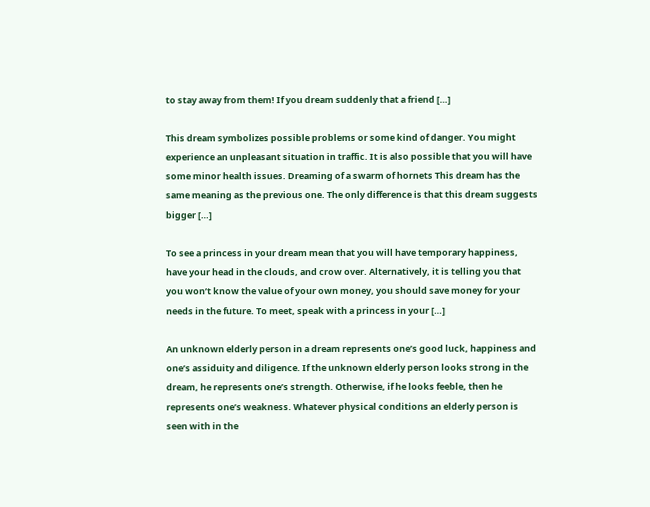to stay away from them! If you dream suddenly that a friend […]

This dream symbolizes possible problems or some kind of danger. You might experience an unpleasant situation in traffic. It is also possible that you will have some minor health issues. Dreaming of a swarm of hornets This dream has the same meaning as the previous one. The only difference is that this dream suggests bigger […]

To see a princess in your dream mean that you will have temporary happiness, have your head in the clouds, and crow over. Alternatively, it is telling you that you won’t know the value of your own money, you should save money for your needs in the future. To meet, speak with a princess in your […]

An unknown elderly person in a dream represents one’s good luck, happiness and one’s assiduity and diligence. If the unknown elderly person looks strong in the dream, he represents one’s strength. Otherwise, if he looks feeble, then he represents one’s weakness. Whatever physical conditions an elderly person is seen with in the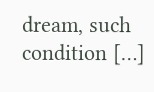dream, such condition […]